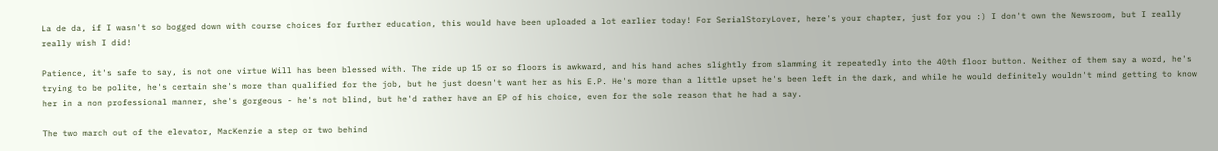La de da, if I wasn't so bogged down with course choices for further education, this would have been uploaded a lot earlier today! For SerialStoryLover, here's your chapter, just for you :) I don't own the Newsroom, but I really really wish I did!

Patience, it's safe to say, is not one virtue Will has been blessed with. The ride up 15 or so floors is awkward, and his hand aches slightly from slamming it repeatedly into the 40th floor button. Neither of them say a word, he's trying to be polite, he's certain she's more than qualified for the job, but he just doesn't want her as his E.P. He's more than a little upset he's been left in the dark, and while he would definitely wouldn't mind getting to know her in a non professional manner, she's gorgeous - he's not blind, but he'd rather have an EP of his choice, even for the sole reason that he had a say.

The two march out of the elevator, MacKenzie a step or two behind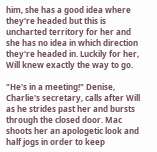him, she has a good idea where they're headed but this is uncharted territory for her and she has no idea in which direction they're headed in. Luckily for her, Will knew exactly the way to go.

"He's in a meeting!" Denise, Charlie's secretary, calls after Will as he strides past her and bursts through the closed door. Mac shoots her an apologetic look and half jogs in order to keep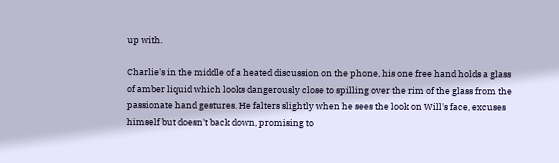up with.

Charlie's in the middle of a heated discussion on the phone, his one free hand holds a glass of amber liquid which looks dangerously close to spilling over the rim of the glass from the passionate hand gestures. He falters slightly when he sees the look on Will's face, excuses himself but doesn't back down, promising to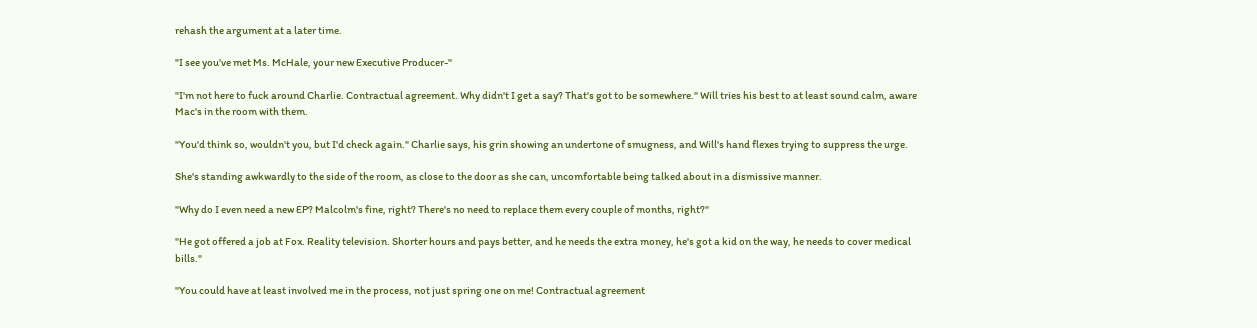rehash the argument at a later time.

"I see you've met Ms. McHale, your new Executive Producer-"

"I'm not here to fuck around Charlie. Contractual agreement. Why didn't I get a say? That's got to be somewhere." Will tries his best to at least sound calm, aware Mac's in the room with them.

"You'd think so, wouldn't you, but I'd check again." Charlie says, his grin showing an undertone of smugness, and Will's hand flexes trying to suppress the urge.

She's standing awkwardly to the side of the room, as close to the door as she can, uncomfortable being talked about in a dismissive manner.

"Why do I even need a new EP? Malcolm's fine, right? There's no need to replace them every couple of months, right?"

"He got offered a job at Fox. Reality television. Shorter hours and pays better, and he needs the extra money, he's got a kid on the way, he needs to cover medical bills."

"You could have at least involved me in the process, not just spring one on me! Contractual agreement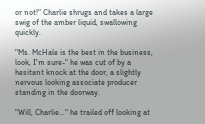or not!" Charlie shrugs and takes a large swig of the amber liquid, swallowing quickly.

"Ms. McHale is the best in the business, look, I'm sure-" he was cut of by a hesitant knock at the door, a slightly nervous looking associate producer standing in the doorway.

"Will, Charlie…" he trailed off looking at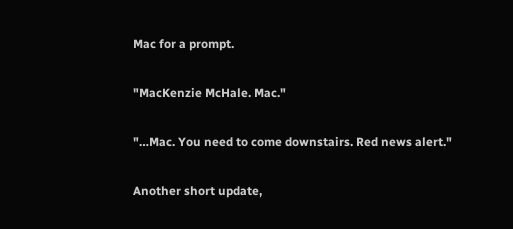Mac for a prompt.

"MacKenzie McHale. Mac."

"…Mac. You need to come downstairs. Red news alert."

Another short update,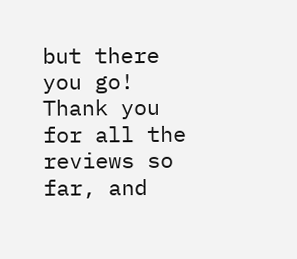but there you go! Thank you for all the reviews so far, and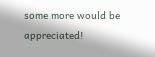some more would be appreciated!